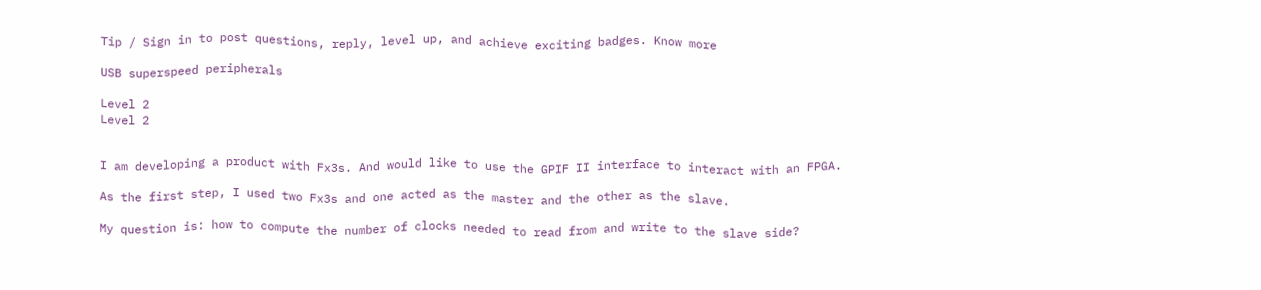Tip / Sign in to post questions, reply, level up, and achieve exciting badges. Know more

USB superspeed peripherals

Level 2
Level 2


I am developing a product with Fx3s. And would like to use the GPIF II interface to interact with an FPGA.

As the first step, I used two Fx3s and one acted as the master and the other as the slave.

My question is: how to compute the number of clocks needed to read from and write to the slave side?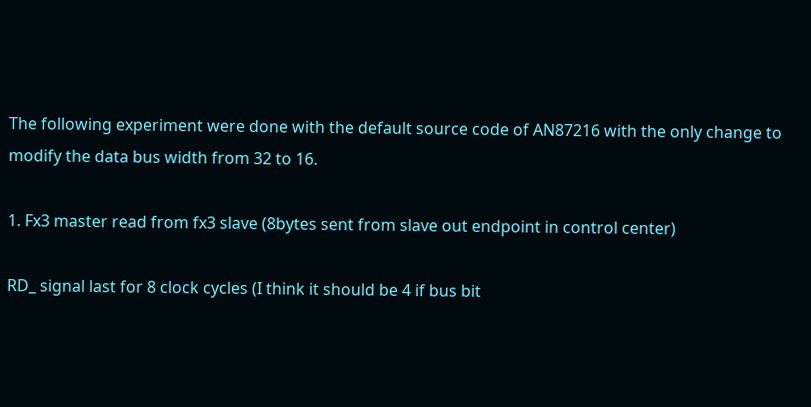The following experiment were done with the default source code of AN87216 with the only change to modify the data bus width from 32 to 16.

1. Fx3 master read from fx3 slave (8bytes sent from slave out endpoint in control center)

RD_ signal last for 8 clock cycles (I think it should be 4 if bus bit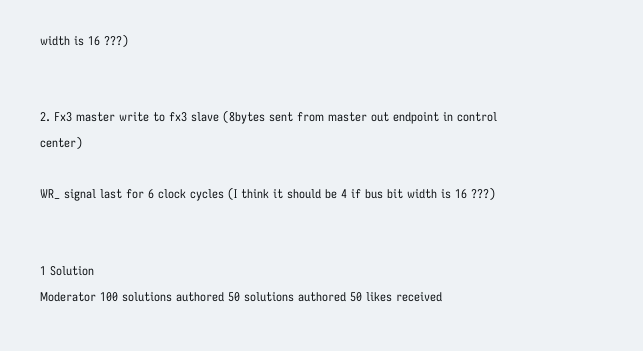width is 16 ???)


2. Fx3 master write to fx3 slave (8bytes sent from master out endpoint in control center)

WR_ signal last for 6 clock cycles (I think it should be 4 if bus bit width is 16 ???)


1 Solution
Moderator 100 solutions authored 50 solutions authored 50 likes received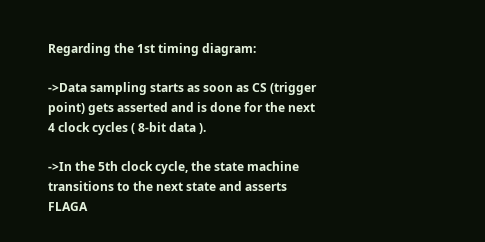Regarding the 1st timing diagram:

->Data sampling starts as soon as CS (trigger point) gets asserted and is done for the next 4 clock cycles ( 8-bit data ).

->In the 5th clock cycle, the state machine transitions to the next state and asserts FLAGA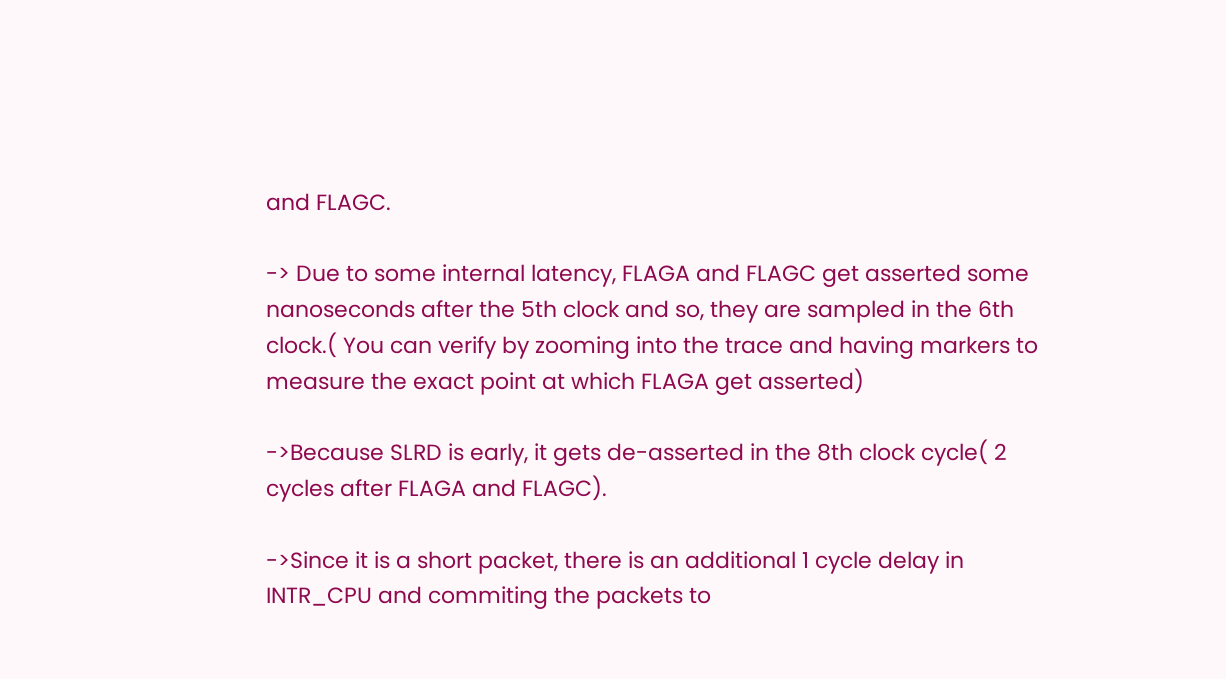and FLAGC.

-> Due to some internal latency, FLAGA and FLAGC get asserted some nanoseconds after the 5th clock and so, they are sampled in the 6th clock.( You can verify by zooming into the trace and having markers to measure the exact point at which FLAGA get asserted)

->Because SLRD is early, it gets de-asserted in the 8th clock cycle( 2 cycles after FLAGA and FLAGC).

->Since it is a short packet, there is an additional 1 cycle delay in INTR_CPU and commiting the packets to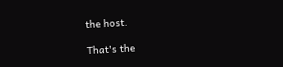the host.

That's the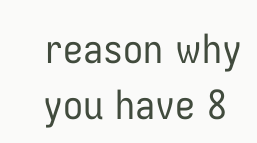reason why you have 8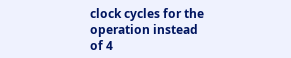clock cycles for the operation instead of 4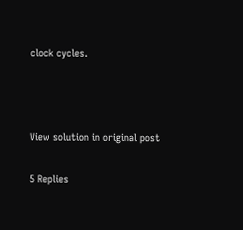clock cycles.



View solution in original post

5 Replies